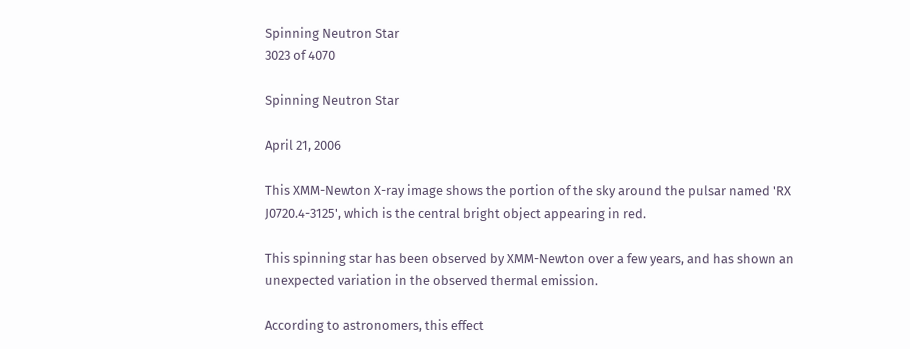Spinning Neutron Star
3023 of 4070

Spinning Neutron Star

April 21, 2006

This XMM-Newton X-ray image shows the portion of the sky around the pulsar named 'RX J0720.4-3125', which is the central bright object appearing in red.

This spinning star has been observed by XMM-Newton over a few years, and has shown an unexpected variation in the observed thermal emission.

According to astronomers, this effect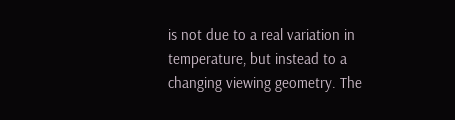is not due to a real variation in temperature, but instead to a changing viewing geometry. The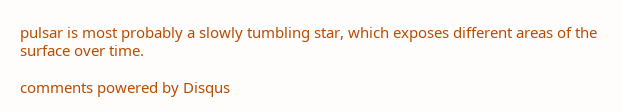pulsar is most probably a slowly tumbling star, which exposes different areas of the surface over time.

comments powered by Disqus